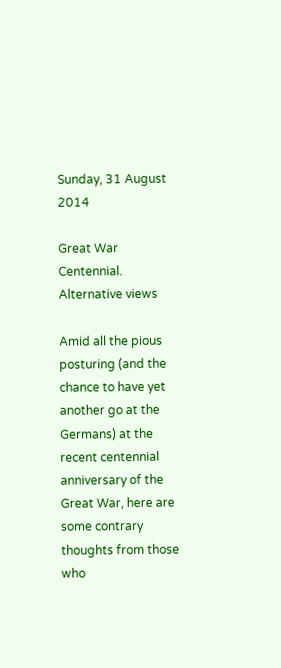Sunday, 31 August 2014

Great War Centennial. Alternative views

Amid all the pious posturing (and the chance to have yet another go at the Germans) at the recent centennial anniversary of the Great War, here are some contrary thoughts from those who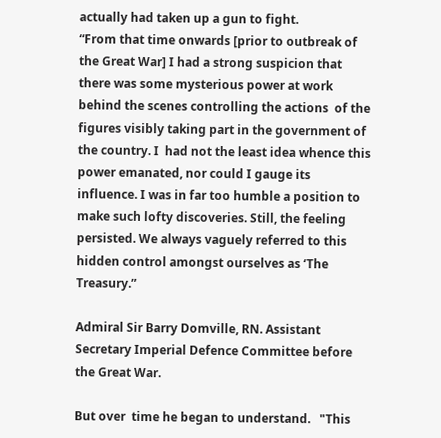actually had taken up a gun to fight.
“From that time onwards [prior to outbreak of the Great War] I had a strong suspicion that there was some mysterious power at work behind the scenes controlling the actions  of the figures visibly taking part in the government of the country. I  had not the least idea whence this power emanated, nor could I gauge its influence. I was in far too humble a position to make such lofty discoveries. Still, the feeling persisted. We always vaguely referred to this hidden control amongst ourselves as ‘The Treasury.”

Admiral Sir Barry Domville, RN. Assistant Secretary Imperial Defence Committee before the Great War.

But over  time he began to understand.   "This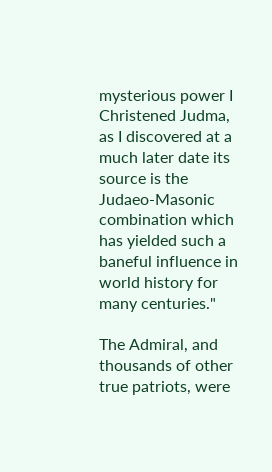mysterious power I Christened Judma, as I discovered at a much later date its source is the Judaeo-Masonic combination which has yielded such a baneful influence in world history for many centuries."

The Admiral, and thousands of other true patriots, were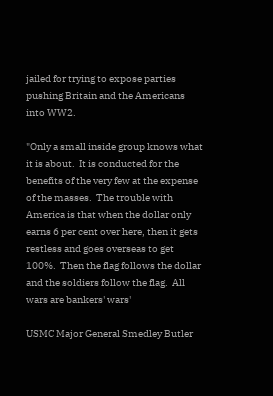jailed for trying to expose parties pushing Britain and the Americans into WW2.

"Only a small inside group knows what it is about.  It is conducted for the benefits of the very few at the expense of the masses.  The trouble with America is that when the dollar only earns 6 per cent over here, then it gets restless and goes overseas to get 100%.  Then the flag follows the dollar and the soldiers follow the flag.  All wars are bankers' wars'

USMC Major General Smedley Butler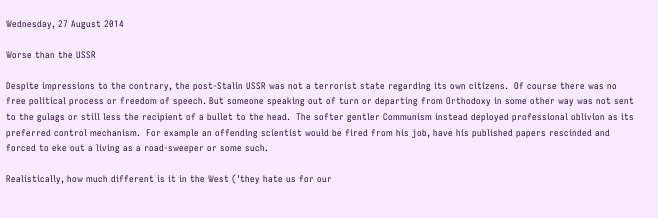Wednesday, 27 August 2014

Worse than the USSR

Despite impressions to the contrary, the post-Stalin USSR was not a terrorist state regarding its own citizens.  Of course there was no free political process or freedom of speech. But someone speaking out of turn or departing from Orthodoxy in some other way was not sent to the gulags or still less the recipient of a bullet to the head.  The softer gentler Communism instead deployed professional oblivion as its preferred control mechanism.  For example an offending scientist would be fired from his job, have his published papers rescinded and forced to eke out a living as a road-sweeper or some such.

Realistically, how much different is it in the West ('they hate us for our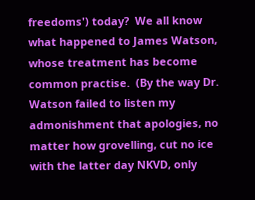freedoms') today?  We all know what happened to James Watson, whose treatment has become common practise.  (By the way Dr. Watson failed to listen my admonishment that apologies, no matter how grovelling, cut no ice with the latter day NKVD, only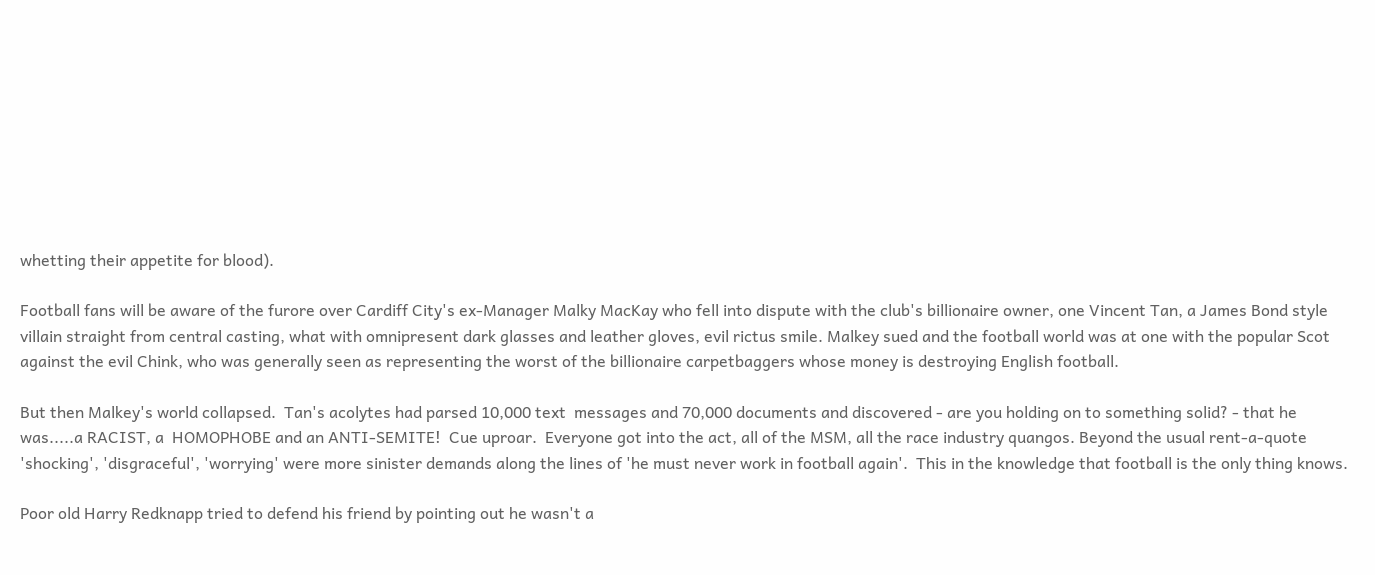whetting their appetite for blood).

Football fans will be aware of the furore over Cardiff City's ex-Manager Malky MacKay who fell into dispute with the club's billionaire owner, one Vincent Tan, a James Bond style villain straight from central casting, what with omnipresent dark glasses and leather gloves, evil rictus smile. Malkey sued and the football world was at one with the popular Scot against the evil Chink, who was generally seen as representing the worst of the billionaire carpetbaggers whose money is destroying English football.

But then Malkey's world collapsed.  Tan's acolytes had parsed 10,000 text  messages and 70,000 documents and discovered - are you holding on to something solid? - that he was.....a RACIST, a  HOMOPHOBE and an ANTI-SEMITE!  Cue uproar.  Everyone got into the act, all of the MSM, all the race industry quangos. Beyond the usual rent-a-quote 'shocking', 'disgraceful', 'worrying' were more sinister demands along the lines of 'he must never work in football again'.  This in the knowledge that football is the only thing knows.

Poor old Harry Redknapp tried to defend his friend by pointing out he wasn't a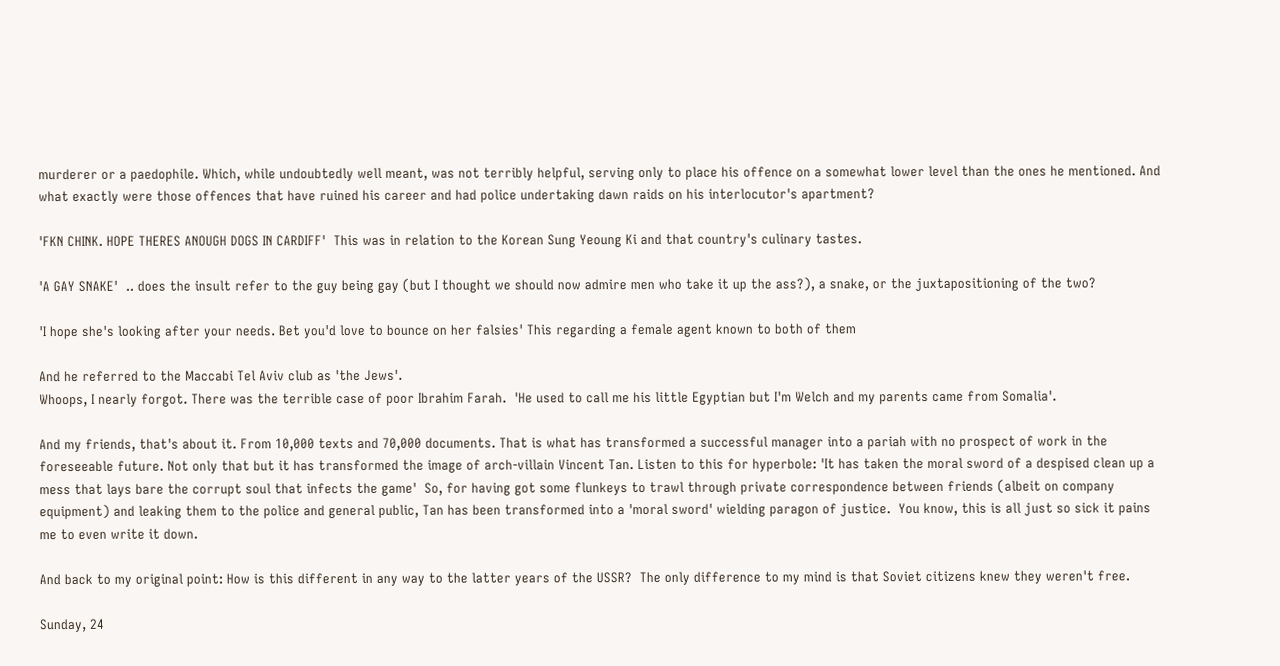murderer or a paedophile. Which, while undoubtedly well meant, was not terribly helpful, serving only to place his offence on a somewhat lower level than the ones he mentioned. And what exactly were those offences that have ruined his career and had police undertaking dawn raids on his interlocutor's apartment?

'FKN CHINK. HOPE THERES ANOUGH DOGS IN CARDIFF'  This was in relation to the Korean Sung Yeoung Ki and that country's culinary tastes.

'A GAY SNAKE'  .. does the insult refer to the guy being gay (but I thought we should now admire men who take it up the ass?), a snake, or the juxtapositioning of the two?

'I hope she's looking after your needs. Bet you'd love to bounce on her falsies' This regarding a female agent known to both of them

And he referred to the Maccabi Tel Aviv club as 'the Jews'.
Whoops, I nearly forgot. There was the terrible case of poor Ibrahim Farah.  'He used to call me his little Egyptian but I'm Welch and my parents came from Somalia'.

And my friends, that's about it. From 10,000 texts and 70,000 documents. That is what has transformed a successful manager into a pariah with no prospect of work in the foreseeable future. Not only that but it has transformed the image of arch-villain Vincent Tan. Listen to this for hyperbole: 'It has taken the moral sword of a despised clean up a mess that lays bare the corrupt soul that infects the game'  So, for having got some flunkeys to trawl through private correspondence between friends (albeit on company equipment) and leaking them to the police and general public, Tan has been transformed into a 'moral sword' wielding paragon of justice.  You know, this is all just so sick it pains me to even write it down.

And back to my original point: How is this different in any way to the latter years of the USSR?  The only difference to my mind is that Soviet citizens knew they weren't free.

Sunday, 24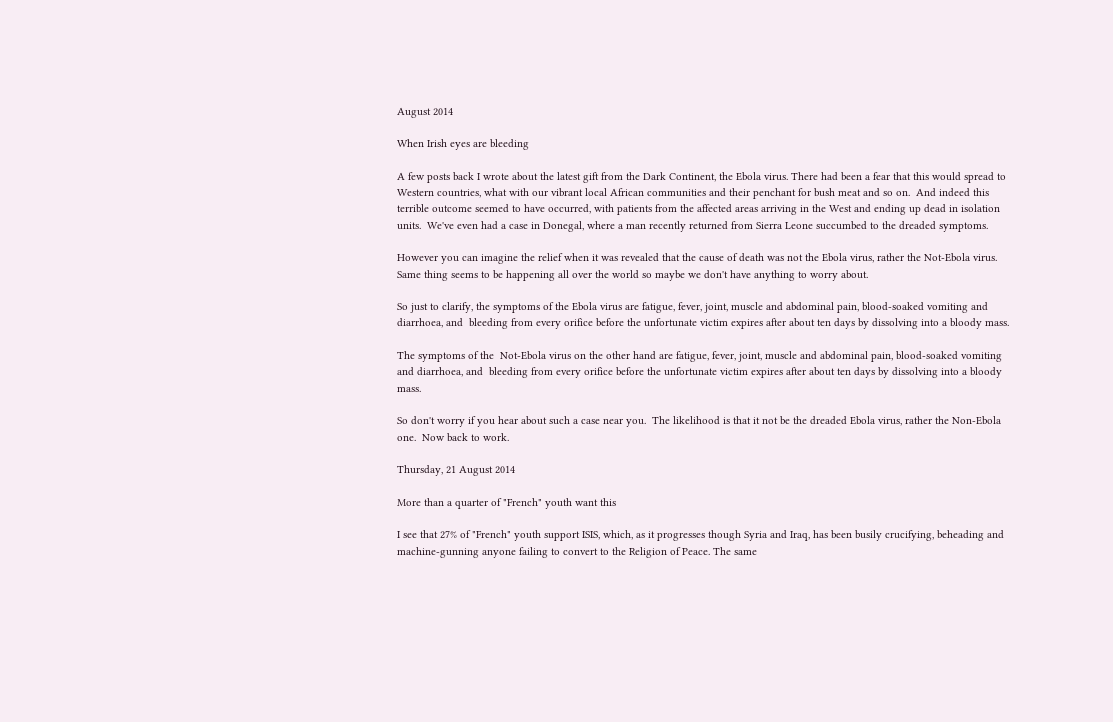August 2014

When Irish eyes are bleeding

A few posts back I wrote about the latest gift from the Dark Continent, the Ebola virus. There had been a fear that this would spread to Western countries, what with our vibrant local African communities and their penchant for bush meat and so on.  And indeed this terrible outcome seemed to have occurred, with patients from the affected areas arriving in the West and ending up dead in isolation units.  We've even had a case in Donegal, where a man recently returned from Sierra Leone succumbed to the dreaded symptoms.

However you can imagine the relief when it was revealed that the cause of death was not the Ebola virus, rather the Not-Ebola virus. Same thing seems to be happening all over the world so maybe we don't have anything to worry about.

So just to clarify, the symptoms of the Ebola virus are fatigue, fever, joint, muscle and abdominal pain, blood-soaked vomiting and diarrhoea, and  bleeding from every orifice before the unfortunate victim expires after about ten days by dissolving into a bloody mass.

The symptoms of the  Not-Ebola virus on the other hand are fatigue, fever, joint, muscle and abdominal pain, blood-soaked vomiting and diarrhoea, and  bleeding from every orifice before the unfortunate victim expires after about ten days by dissolving into a bloody mass.

So don't worry if you hear about such a case near you.  The likelihood is that it not be the dreaded Ebola virus, rather the Non-Ebola one.  Now back to work.

Thursday, 21 August 2014

More than a quarter of "French" youth want this

I see that 27% of "French" youth support ISIS, which, as it progresses though Syria and Iraq, has been busily crucifying, beheading and machine-gunning anyone failing to convert to the Religion of Peace. The same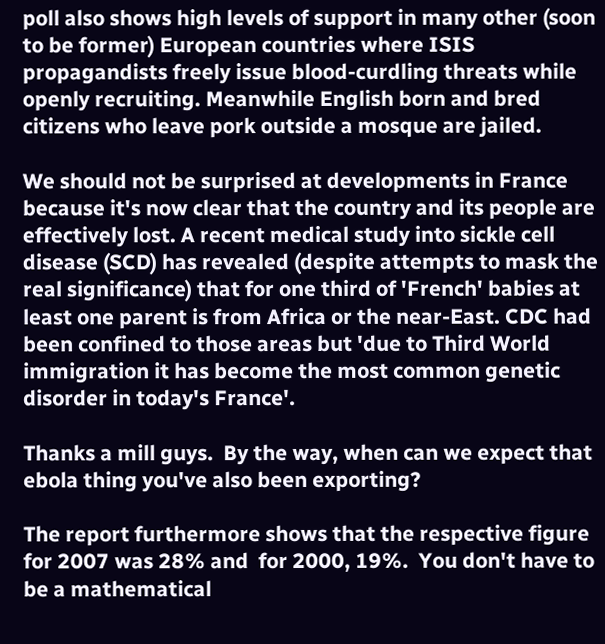poll also shows high levels of support in many other (soon to be former) European countries where ISIS propagandists freely issue blood-curdling threats while openly recruiting. Meanwhile English born and bred citizens who leave pork outside a mosque are jailed.

We should not be surprised at developments in France because it's now clear that the country and its people are effectively lost. A recent medical study into sickle cell disease (SCD) has revealed (despite attempts to mask the real significance) that for one third of 'French' babies at least one parent is from Africa or the near-East. CDC had been confined to those areas but 'due to Third World immigration it has become the most common genetic disorder in today's France'.

Thanks a mill guys.  By the way, when can we expect that ebola thing you've also been exporting?

The report furthermore shows that the respective figure for 2007 was 28% and  for 2000, 19%.  You don't have to be a mathematical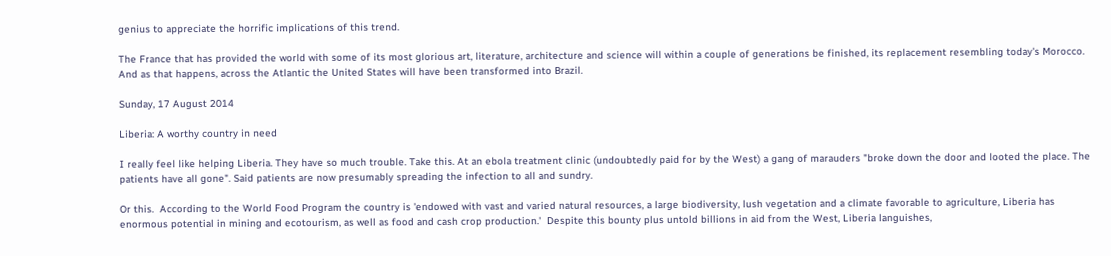genius to appreciate the horrific implications of this trend.

The France that has provided the world with some of its most glorious art, literature, architecture and science will within a couple of generations be finished, its replacement resembling today's Morocco.  And as that happens, across the Atlantic the United States will have been transformed into Brazil.

Sunday, 17 August 2014

Liberia: A worthy country in need

I really feel like helping Liberia. They have so much trouble. Take this. At an ebola treatment clinic (undoubtedly paid for by the West) a gang of marauders "broke down the door and looted the place. The patients have all gone". Said patients are now presumably spreading the infection to all and sundry.

Or this.  According to the World Food Program the country is 'endowed with vast and varied natural resources, a large biodiversity, lush vegetation and a climate favorable to agriculture, Liberia has enormous potential in mining and ecotourism, as well as food and cash crop production.'  Despite this bounty plus untold billions in aid from the West, Liberia languishes,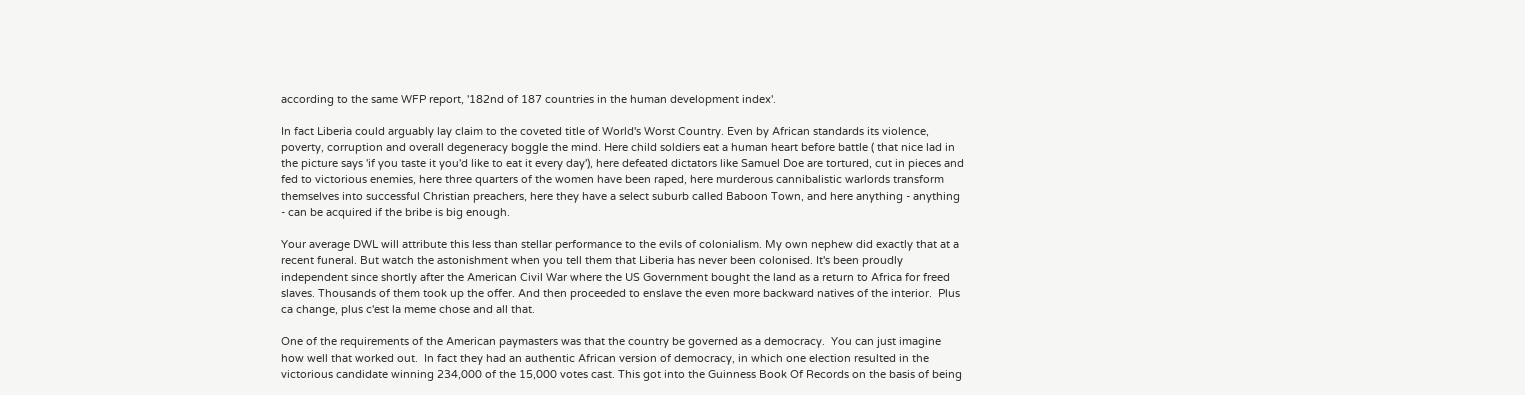according to the same WFP report, '182nd of 187 countries in the human development index'.

In fact Liberia could arguably lay claim to the coveted title of World's Worst Country. Even by African standards its violence, poverty, corruption and overall degeneracy boggle the mind. Here child soldiers eat a human heart before battle ( that nice lad in the picture says 'if you taste it you'd like to eat it every day'), here defeated dictators like Samuel Doe are tortured, cut in pieces and fed to victorious enemies, here three quarters of the women have been raped, here murderous cannibalistic warlords transform themselves into successful Christian preachers, here they have a select suburb called Baboon Town, and here anything - anything - can be acquired if the bribe is big enough.

Your average DWL will attribute this less than stellar performance to the evils of colonialism. My own nephew did exactly that at a recent funeral. But watch the astonishment when you tell them that Liberia has never been colonised. It's been proudly independent since shortly after the American Civil War where the US Government bought the land as a return to Africa for freed slaves. Thousands of them took up the offer. And then proceeded to enslave the even more backward natives of the interior.  Plus ca change, plus c'est la meme chose and all that.

One of the requirements of the American paymasters was that the country be governed as a democracy.  You can just imagine how well that worked out.  In fact they had an authentic African version of democracy, in which one election resulted in the victorious candidate winning 234,000 of the 15,000 votes cast. This got into the Guinness Book Of Records on the basis of being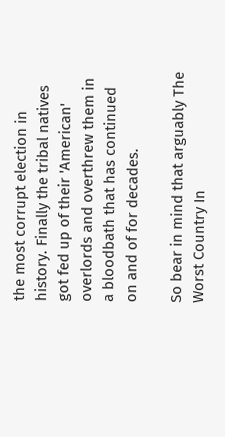the most corrupt election in history. Finally the tribal natives got fed up of their 'American' overlords and overthrew them in a bloodbath that has continued on and of for decades.

So bear in mind that arguably The Worst Country In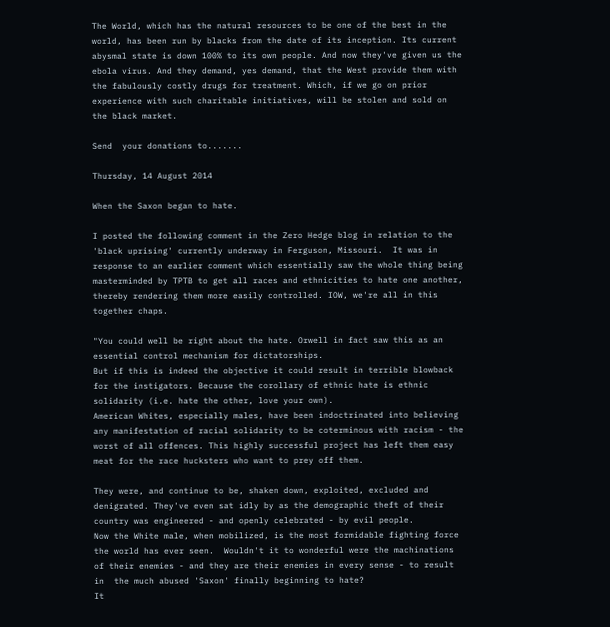The World, which has the natural resources to be one of the best in the world, has been run by blacks from the date of its inception. Its current abysmal state is down 100% to its own people. And now they've given us the ebola virus. And they demand, yes demand, that the West provide them with the fabulously costly drugs for treatment. Which, if we go on prior experience with such charitable initiatives, will be stolen and sold on the black market.

Send  your donations to.......

Thursday, 14 August 2014

When the Saxon began to hate.

I posted the following comment in the Zero Hedge blog in relation to the 'black uprising' currently underway in Ferguson, Missouri.  It was in response to an earlier comment which essentially saw the whole thing being masterminded by TPTB to get all races and ethnicities to hate one another, thereby rendering them more easily controlled. IOW, we're all in this together chaps.

"You could well be right about the hate. Orwell in fact saw this as an essential control mechanism for dictatorships.
But if this is indeed the objective it could result in terrible blowback for the instigators. Because the corollary of ethnic hate is ethnic solidarity (i.e. hate the other, love your own).
American Whites, especially males, have been indoctrinated into believing any manifestation of racial solidarity to be coterminous with racism - the worst of all offences. This highly successful project has left them easy meat for the race hucksters who want to prey off them.

They were, and continue to be, shaken down, exploited, excluded and denigrated. They've even sat idly by as the demographic theft of their country was engineered - and openly celebrated - by evil people.
Now the White male, when mobilized, is the most formidable fighting force the world has ever seen.  Wouldn't it to wonderful were the machinations of their enemies - and they are their enemies in every sense - to result in  the much abused 'Saxon' finally beginning to hate?
It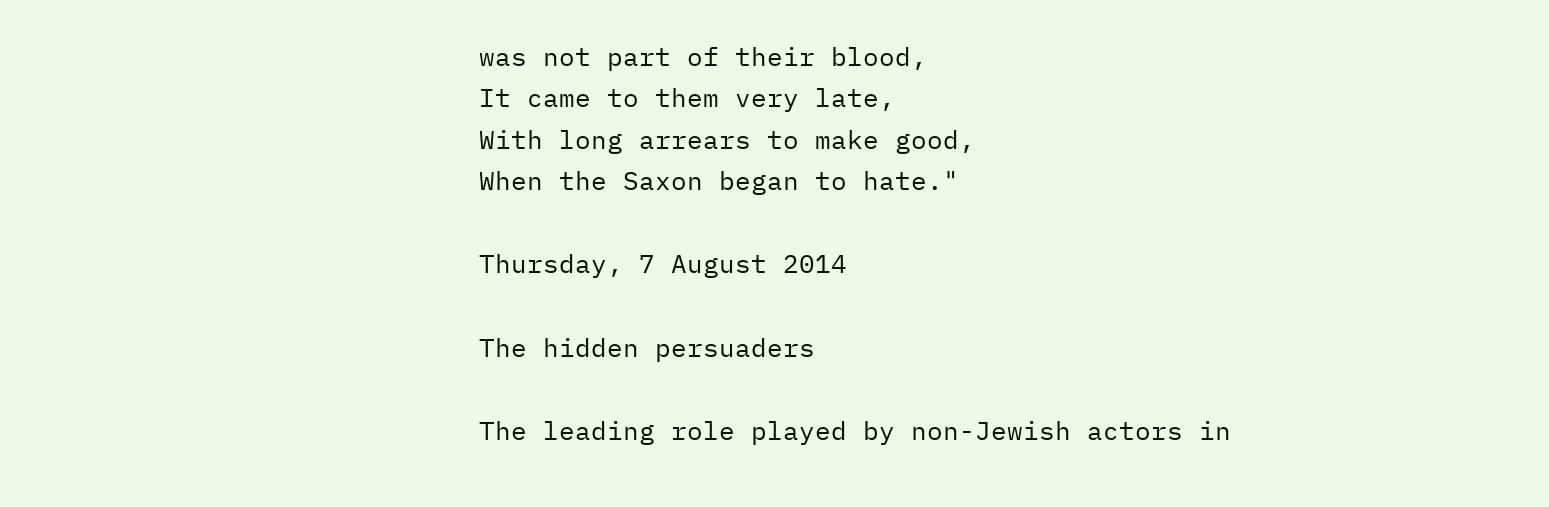was not part of their blood,
It came to them very late,
With long arrears to make good,
When the Saxon began to hate."

Thursday, 7 August 2014

The hidden persuaders

The leading role played by non-Jewish actors in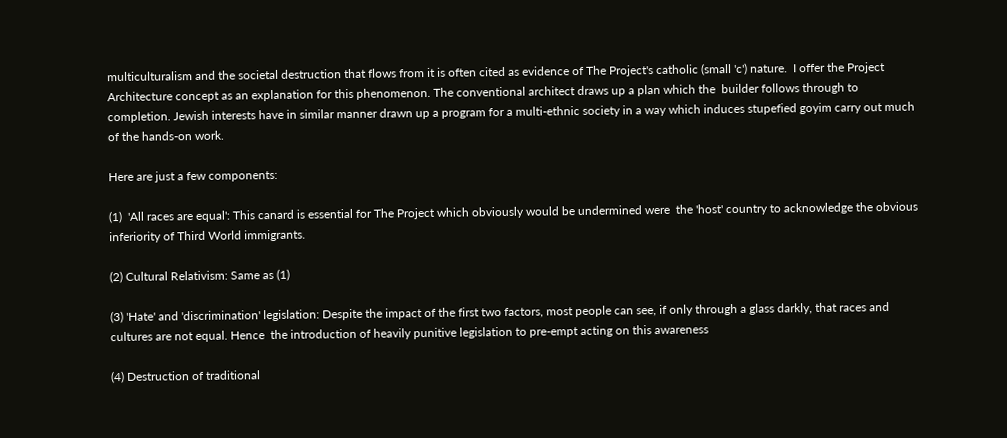multiculturalism and the societal destruction that flows from it is often cited as evidence of The Project's catholic (small 'c') nature.  I offer the Project Architecture concept as an explanation for this phenomenon. The conventional architect draws up a plan which the  builder follows through to completion. Jewish interests have in similar manner drawn up a program for a multi-ethnic society in a way which induces stupefied goyim carry out much of the hands-on work.

Here are just a few components:

(1)  'All races are equal': This canard is essential for The Project which obviously would be undermined were  the 'host' country to acknowledge the obvious inferiority of Third World immigrants.

(2) Cultural Relativism: Same as (1)

(3) 'Hate' and 'discrimination' legislation: Despite the impact of the first two factors, most people can see, if only through a glass darkly, that races and cultures are not equal. Hence  the introduction of heavily punitive legislation to pre-empt acting on this awareness

(4) Destruction of traditional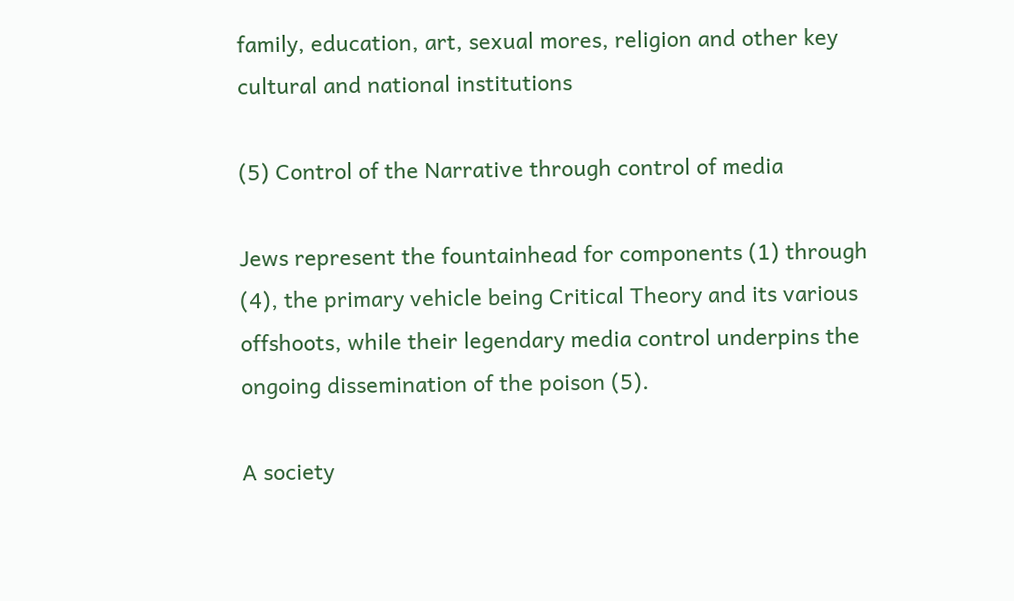family, education, art, sexual mores, religion and other key cultural and national institutions

(5) Control of the Narrative through control of media

Jews represent the fountainhead for components (1) through (4), the primary vehicle being Critical Theory and its various offshoots, while their legendary media control underpins the ongoing dissemination of the poison (5).

A society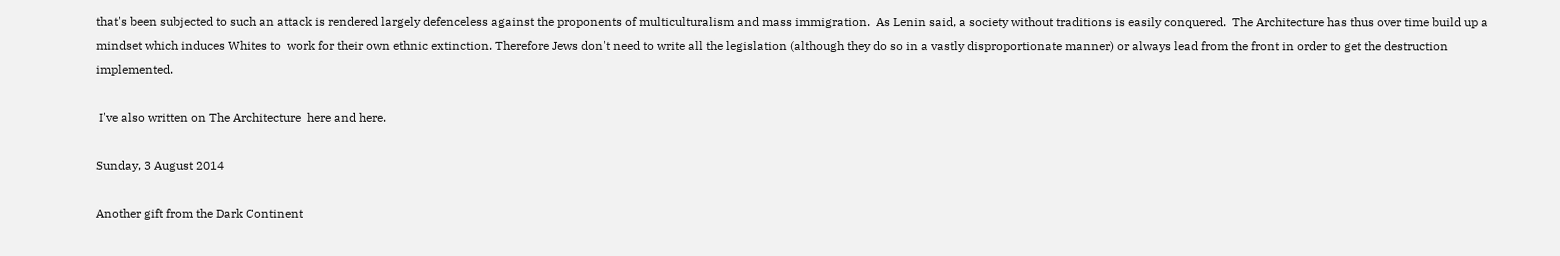that's been subjected to such an attack is rendered largely defenceless against the proponents of multiculturalism and mass immigration.  As Lenin said, a society without traditions is easily conquered.  The Architecture has thus over time build up a mindset which induces Whites to  work for their own ethnic extinction. Therefore Jews don't need to write all the legislation (although they do so in a vastly disproportionate manner) or always lead from the front in order to get the destruction implemented.

 I've also written on The Architecture  here and here.

Sunday, 3 August 2014

Another gift from the Dark Continent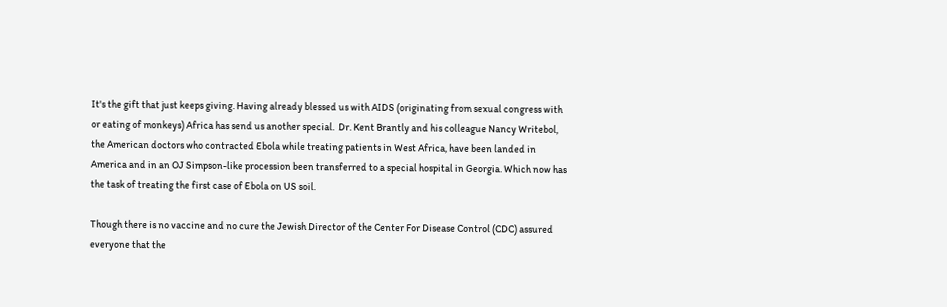It's the gift that just keeps giving. Having already blessed us with AIDS (originating from sexual congress with or eating of monkeys) Africa has send us another special.  Dr. Kent Brantly and his colleague Nancy Writebol, the American doctors who contracted Ebola while treating patients in West Africa, have been landed in America and in an OJ Simpson-like procession been transferred to a special hospital in Georgia. Which now has the task of treating the first case of Ebola on US soil.

Though there is no vaccine and no cure the Jewish Director of the Center For Disease Control (CDC) assured everyone that the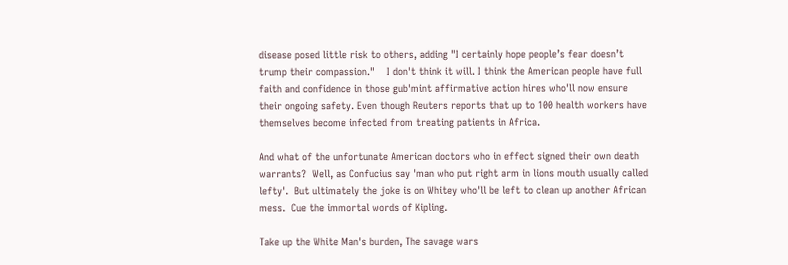disease posed little risk to others, adding "I certainly hope people’s fear doesn’t trump their compassion."    I don't think it will. I think the American people have full faith and confidence in those gub'mint affirmative action hires who'll now ensure their ongoing safety. Even though Reuters reports that up to 100 health workers have themselves become infected from treating patients in Africa.

And what of the unfortunate American doctors who in effect signed their own death warrants?  Well, as Confucius say 'man who put right arm in lions mouth usually called lefty'.  But ultimately the joke is on Whitey who'll be left to clean up another African mess.  Cue the immortal words of Kipling.

Take up the White Man's burden, The savage wars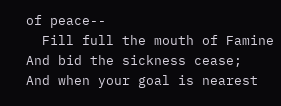of peace--
  Fill full the mouth of Famine And bid the sickness cease;
And when your goal is nearest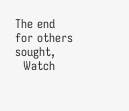The end for others sought,
  Watch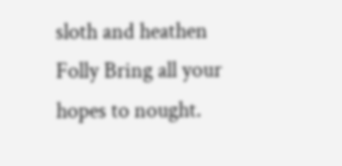sloth and heathen Folly Bring all your hopes to nought.